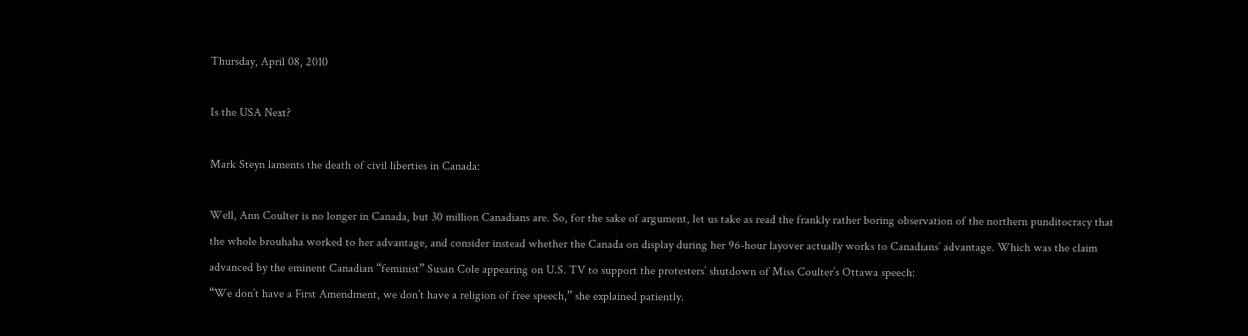Thursday, April 08, 2010

Is the USA Next?

Mark Steyn laments the death of civil liberties in Canada:

Well, Ann Coulter is no longer in Canada, but 30 million Canadians are. So, for the sake of argument, let us take as read the frankly rather boring observation of the northern punditocracy that the whole brouhaha worked to her advantage, and consider instead whether the Canada on display during her 96-hour layover actually works to Canadians’ advantage. Which was the claim advanced by the eminent Canadian “feminist” Susan Cole appearing on U.S. TV to support the protesters’ shutdown of Miss Coulter’s Ottawa speech:
“We don’t have a First Amendment, we don’t have a religion of free speech,” she explained patiently.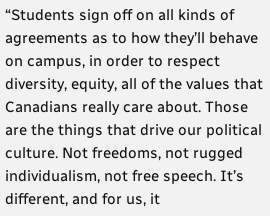“Students sign off on all kinds of agreements as to how they’ll behave on campus, in order to respect diversity, equity, all of the values that Canadians really care about. Those are the things that drive our political culture. Not freedoms, not rugged individualism, not free speech. It’s different, and for us, it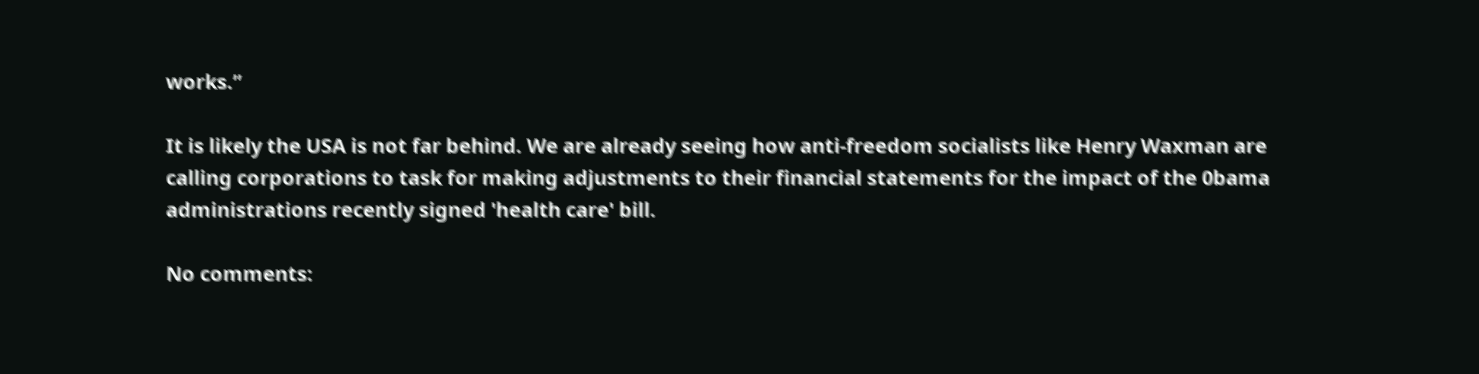works.”

It is likely the USA is not far behind. We are already seeing how anti-freedom socialists like Henry Waxman are calling corporations to task for making adjustments to their financial statements for the impact of the 0bama administrations recently signed 'health care' bill.

No comments: